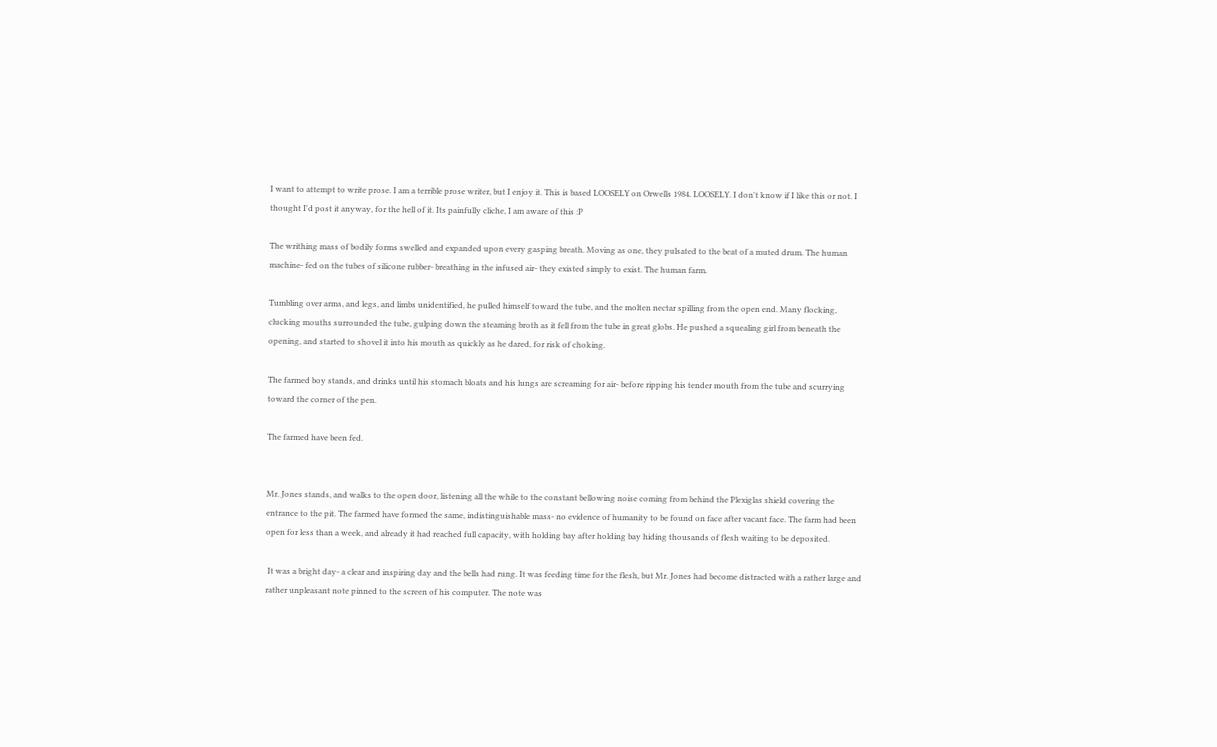I want to attempt to write prose. I am a terrible prose writer, but I enjoy it. This is based LOOSELY on Orwells 1984. LOOSELY. I don't know if I like this or not. I thought I'd post it anyway, for the hell of it. Its painfully cliche, I am aware of this :P

The writhing mass of bodily forms swelled and expanded upon every gasping breath. Moving as one, they pulsated to the beat of a muted drum. The human machine- fed on the tubes of silicone rubber- breathing in the infused air- they existed simply to exist. The human farm.

Tumbling over arms, and legs, and limbs unidentified, he pulled himself toward the tube, and the molten nectar spilling from the open end. Many flocking, clucking mouths surrounded the tube, gulping down the steaming broth as it fell from the tube in great globs. He pushed a squealing girl from beneath the opening, and started to shovel it into his mouth as quickly as he dared, for risk of choking.

The farmed boy stands, and drinks until his stomach bloats and his lungs are screaming for air- before ripping his tender mouth from the tube and scurrying toward the corner of the pen.

The farmed have been fed.


Mr. Jones stands, and walks to the open door, listening all the while to the constant bellowing noise coming from behind the Plexiglas shield covering the entrance to the pit. The farmed have formed the same, indistinguishable mass- no evidence of humanity to be found on face after vacant face. The farm had been open for less than a week, and already it had reached full capacity, with holding bay after holding bay hiding thousands of flesh waiting to be deposited.

 It was a bright day- a clear and inspiring day and the bells had rung. It was feeding time for the flesh, but Mr. Jones had become distracted with a rather large and rather unpleasant note pinned to the screen of his computer. The note was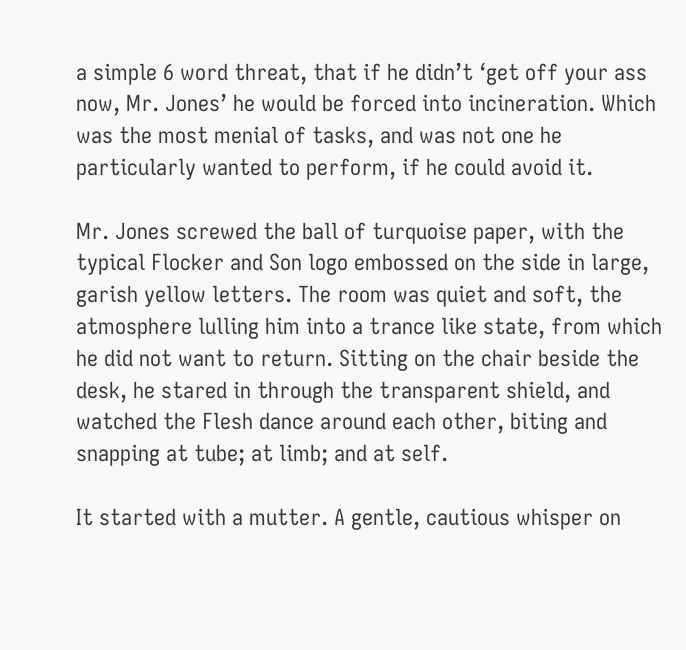a simple 6 word threat, that if he didn’t ‘get off your ass now, Mr. Jones’ he would be forced into incineration. Which was the most menial of tasks, and was not one he particularly wanted to perform, if he could avoid it.

Mr. Jones screwed the ball of turquoise paper, with the typical Flocker and Son logo embossed on the side in large, garish yellow letters. The room was quiet and soft, the atmosphere lulling him into a trance like state, from which he did not want to return. Sitting on the chair beside the desk, he stared in through the transparent shield, and watched the Flesh dance around each other, biting and snapping at tube; at limb; and at self.

It started with a mutter. A gentle, cautious whisper on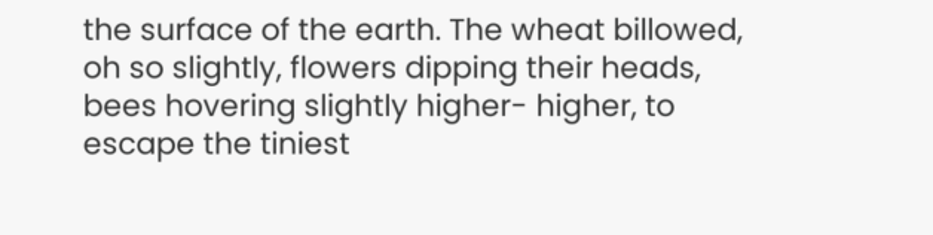the surface of the earth. The wheat billowed, oh so slightly, flowers dipping their heads, bees hovering slightly higher- higher, to escape the tiniest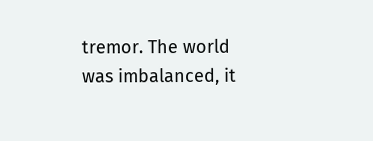tremor. The world was imbalanced, it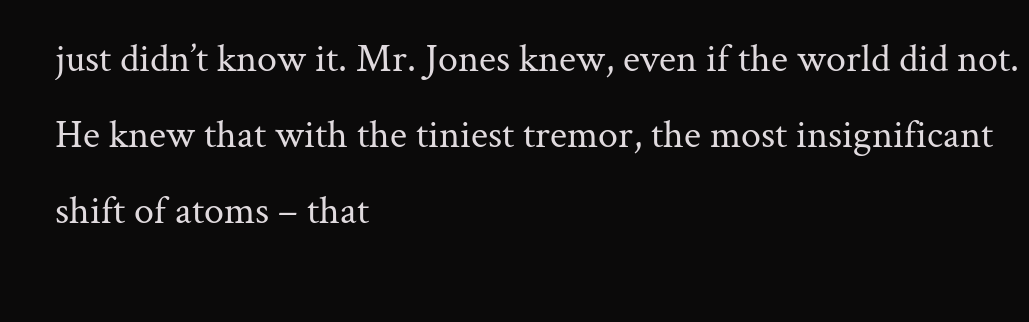just didn’t know it. Mr. Jones knew, even if the world did not. He knew that with the tiniest tremor, the most insignificant shift of atoms – that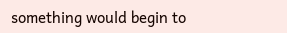something would begin to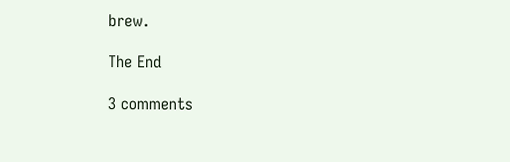brew.

The End

3 comments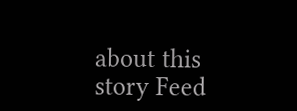about this story Feed